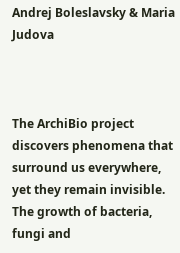Andrej Boleslavsky & Maria Judova



The ArchiBio project discovers phenomena that surround us everywhere, yet they remain invisible. The growth of bacteria, fungi and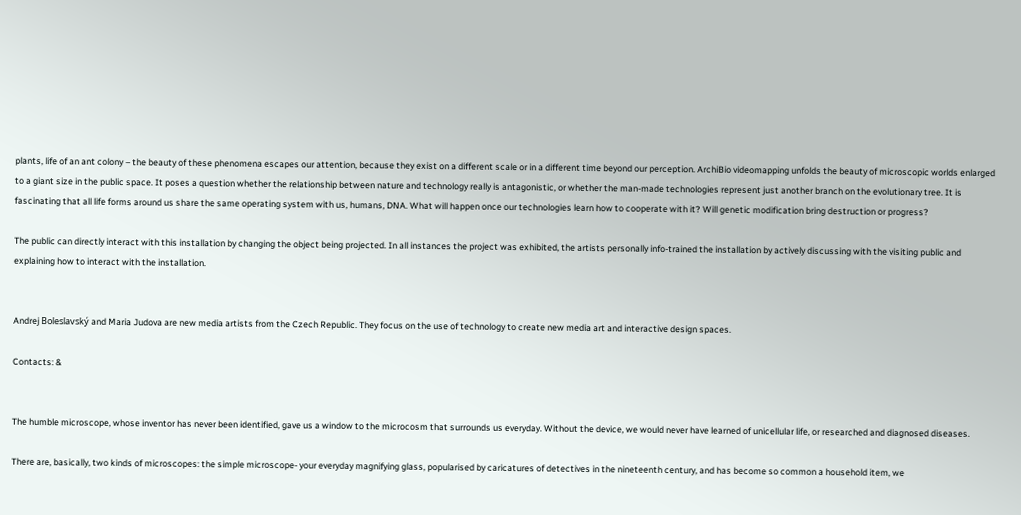plants, life of an ant colony – the beauty of these phenomena escapes our attention, because they exist on a different scale or in a different time beyond our perception. ArchiBio videomapping unfolds the beauty of microscopic worlds enlarged to a giant size in the public space. It poses a question whether the relationship between nature and technology really is antagonistic, or whether the man-made technologies represent just another branch on the evolutionary tree. It is fascinating that all life forms around us share the same operating system with us, humans, DNA. What will happen once our technologies learn how to cooperate with it? Will genetic modification bring destruction or progress?

The public can directly interact with this installation by changing the object being projected. In all instances the project was exhibited, the artists personally info-trained the installation by actively discussing with the visiting public and explaining how to interact with the installation.


Andrej Boleslavský and Maria Judova are new media artists from the Czech Republic. They focus on the use of technology to create new media art and interactive design spaces.

Contacts: &


The humble microscope, whose inventor has never been identified, gave us a window to the microcosm that surrounds us everyday. Without the device, we would never have learned of unicellular life, or researched and diagnosed diseases.

There are, basically, two kinds of microscopes: the simple microscope- your everyday magnifying glass, popularised by caricatures of detectives in the nineteenth century, and has become so common a household item, we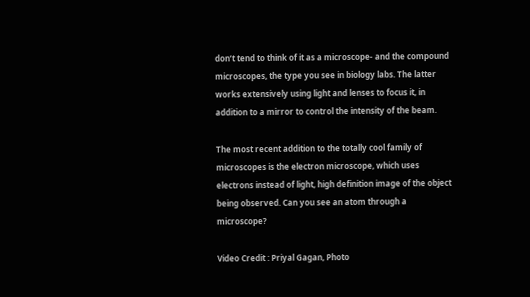don’t tend to think of it as a microscope- and the compound microscopes, the type you see in biology labs. The latter works extensively using light and lenses to focus it, in addition to a mirror to control the intensity of the beam.

The most recent addition to the totally cool family of microscopes is the electron microscope, which uses electrons instead of light, high definition image of the object being observed. Can you see an atom through a microscope?

Video Credit : Priyal Gagan, Photo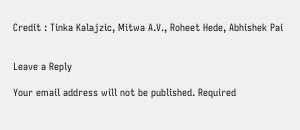Credit : Tinka Kalajzic, Mitwa A.V., Roheet Hede, Abhishek Pai


Leave a Reply

Your email address will not be published. Required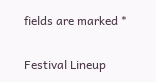fields are marked *

Festival Lineup